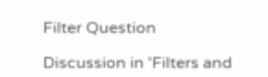Filter Question

Discussion in 'Filters and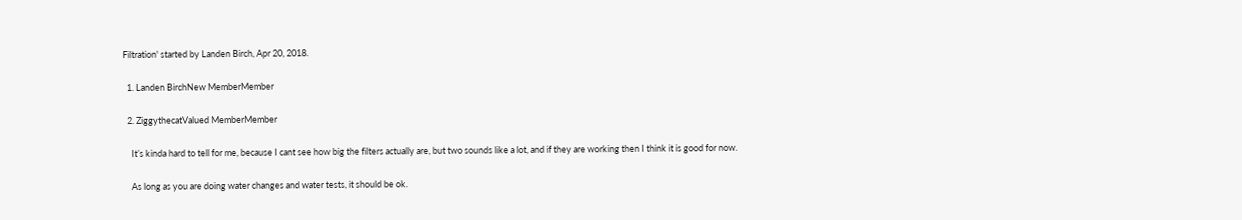Filtration' started by Landen Birch, Apr 20, 2018.

  1. Landen BirchNew MemberMember

  2. ZiggythecatValued MemberMember

    It’s kinda hard to tell for me, because I cant see how big the filters actually are, but two sounds like a lot, and if they are working then I think it is good for now.

    As long as you are doing water changes and water tests, it should be ok.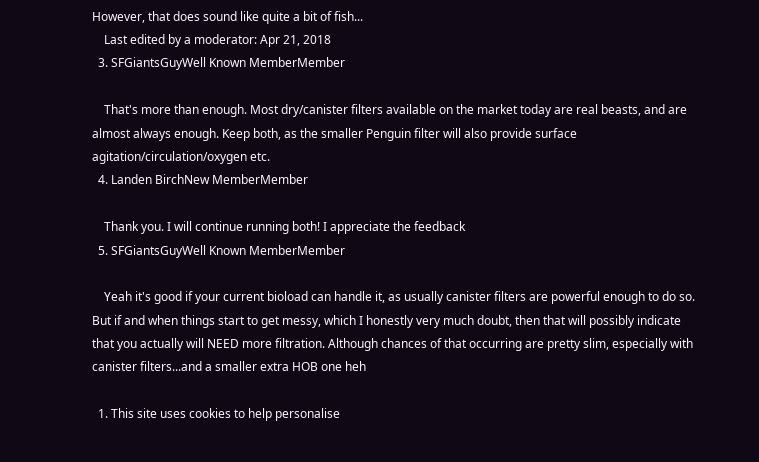However, that does sound like quite a bit of fish...
    Last edited by a moderator: Apr 21, 2018
  3. SFGiantsGuyWell Known MemberMember

    That's more than enough. Most dry/canister filters available on the market today are real beasts, and are almost always enough. Keep both, as the smaller Penguin filter will also provide surface agitation/circulation/oxygen etc.
  4. Landen BirchNew MemberMember

    Thank you. I will continue running both! I appreciate the feedback
  5. SFGiantsGuyWell Known MemberMember

    Yeah it's good if your current bioload can handle it, as usually canister filters are powerful enough to do so. But if and when things start to get messy, which I honestly very much doubt, then that will possibly indicate that you actually will NEED more filtration. Although chances of that occurring are pretty slim, especially with canister filters...and a smaller extra HOB one heh

  1. This site uses cookies to help personalise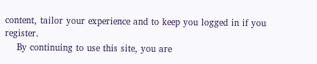content, tailor your experience and to keep you logged in if you register.
    By continuing to use this site, you are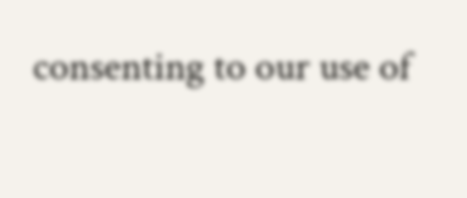consenting to our use of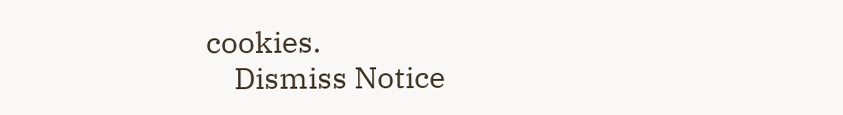cookies.
    Dismiss Notice